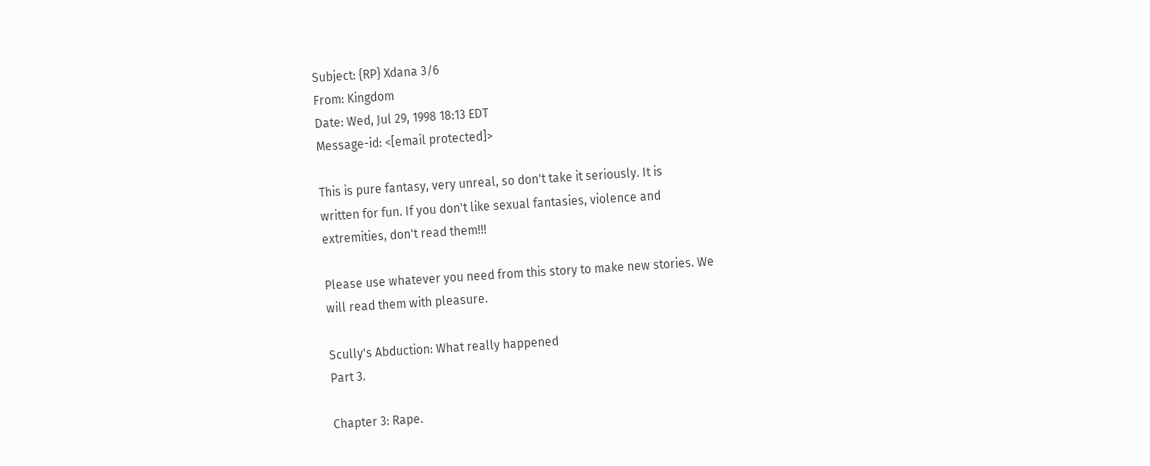Subject: {RP} Xdana 3/6
From: Kingdom
Date: Wed, Jul 29, 1998 18:13 EDT
Message-id: <[email protected]>

This is pure fantasy, very unreal, so don't take it seriously. It is
written for fun. If you don't like sexual fantasies, violence and
extremities, don't read them!!!

Please use whatever you need from this story to make new stories. We
will read them with pleasure.

Scully's Abduction: What really happened
Part 3.

Chapter 3: Rape.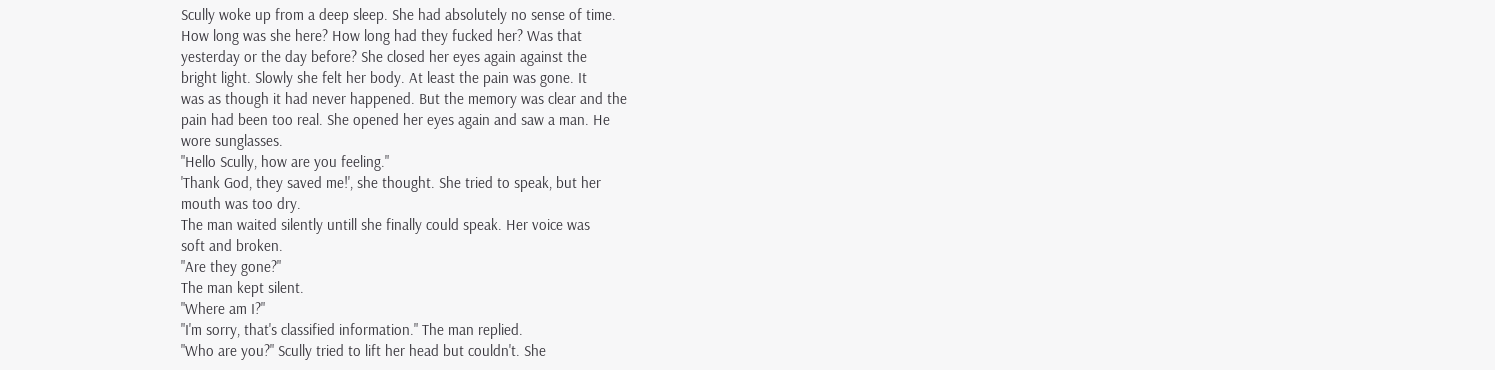Scully woke up from a deep sleep. She had absolutely no sense of time.
How long was she here? How long had they fucked her? Was that
yesterday or the day before? She closed her eyes again against the
bright light. Slowly she felt her body. At least the pain was gone. It
was as though it had never happened. But the memory was clear and the
pain had been too real. She opened her eyes again and saw a man. He
wore sunglasses.
"Hello Scully, how are you feeling."
'Thank God, they saved me!', she thought. She tried to speak, but her
mouth was too dry.
The man waited silently untill she finally could speak. Her voice was
soft and broken.
"Are they gone?"
The man kept silent.
"Where am I?"
"I'm sorry, that's classified information." The man replied.
"Who are you?" Scully tried to lift her head but couldn't. She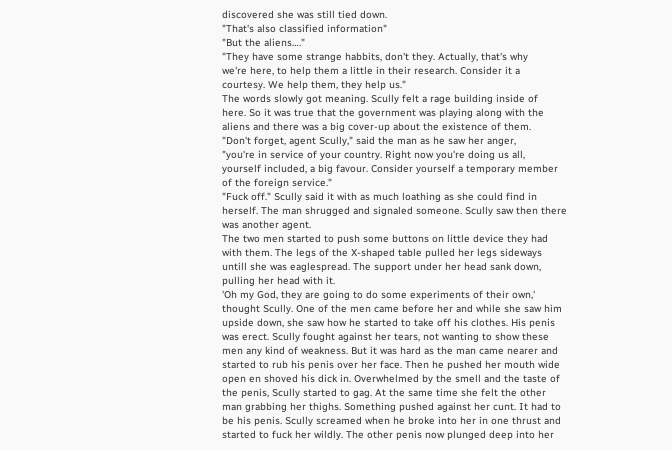discovered she was still tied down.
"That's also classified information"
"But the aliens…."
"They have some strange habbits, don't they. Actually, that's why
we're here, to help them a little in their research. Consider it a
courtesy. We help them, they help us."
The words slowly got meaning. Scully felt a rage building inside of
here. So it was true that the government was playing along with the
aliens and there was a big cover-up about the existence of them.
"Don't forget, agent Scully," said the man as he saw her anger,
"you're in service of your country. Right now you're doing us all,
yourself included, a big favour. Consider yourself a temporary member
of the foreign service."
"Fuck off." Scully said it with as much loathing as she could find in
herself. The man shrugged and signaled someone. Scully saw then there
was another agent.
The two men started to push some buttons on little device they had
with them. The legs of the X-shaped table pulled her legs sideways
untill she was eaglespread. The support under her head sank down,
pulling her head with it.
'Oh my God, they are going to do some experiments of their own,'
thought Scully. One of the men came before her and while she saw him
upside down, she saw how he started to take off his clothes. His penis
was erect. Scully fought against her tears, not wanting to show these
men any kind of weakness. But it was hard as the man came nearer and
started to rub his penis over her face. Then he pushed her mouth wide
open en shoved his dick in. Overwhelmed by the smell and the taste of
the penis, Scully started to gag. At the same time she felt the other
man grabbing her thighs. Something pushed against her cunt. It had to
be his penis. Scully screamed when he broke into her in one thrust and
started to fuck her wildly. The other penis now plunged deep into her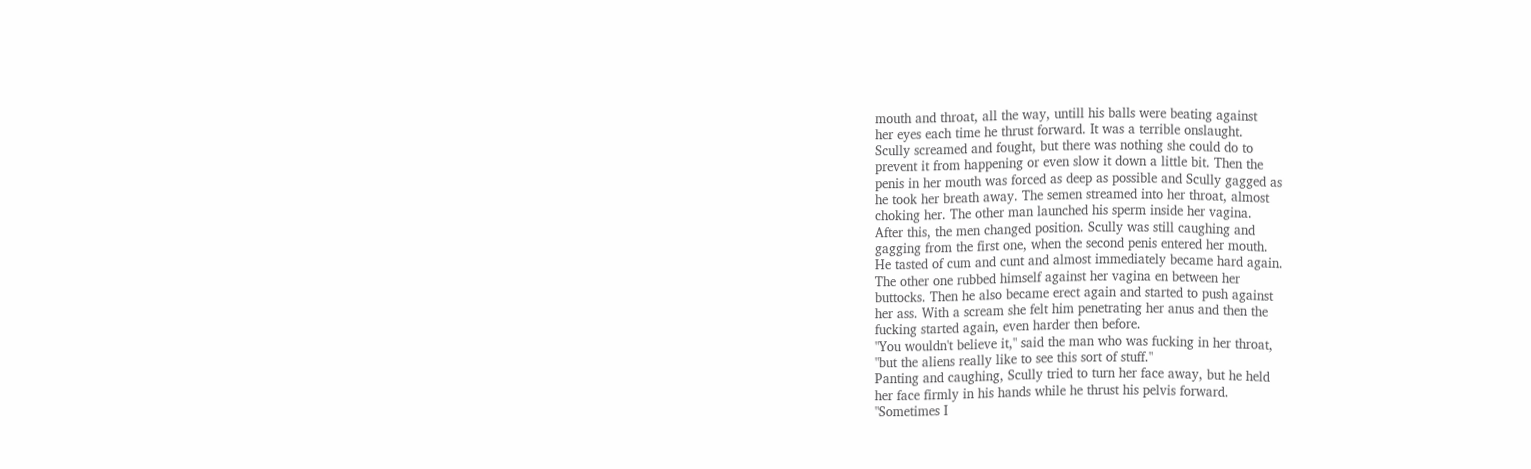mouth and throat, all the way, untill his balls were beating against
her eyes each time he thrust forward. It was a terrible onslaught.
Scully screamed and fought, but there was nothing she could do to
prevent it from happening or even slow it down a little bit. Then the
penis in her mouth was forced as deep as possible and Scully gagged as
he took her breath away. The semen streamed into her throat, almost
choking her. The other man launched his sperm inside her vagina.
After this, the men changed position. Scully was still caughing and
gagging from the first one, when the second penis entered her mouth.
He tasted of cum and cunt and almost immediately became hard again.
The other one rubbed himself against her vagina en between her
buttocks. Then he also became erect again and started to push against
her ass. With a scream she felt him penetrating her anus and then the
fucking started again, even harder then before.
"You wouldn't believe it," said the man who was fucking in her throat,
"but the aliens really like to see this sort of stuff."
Panting and caughing, Scully tried to turn her face away, but he held
her face firmly in his hands while he thrust his pelvis forward.
"Sometimes I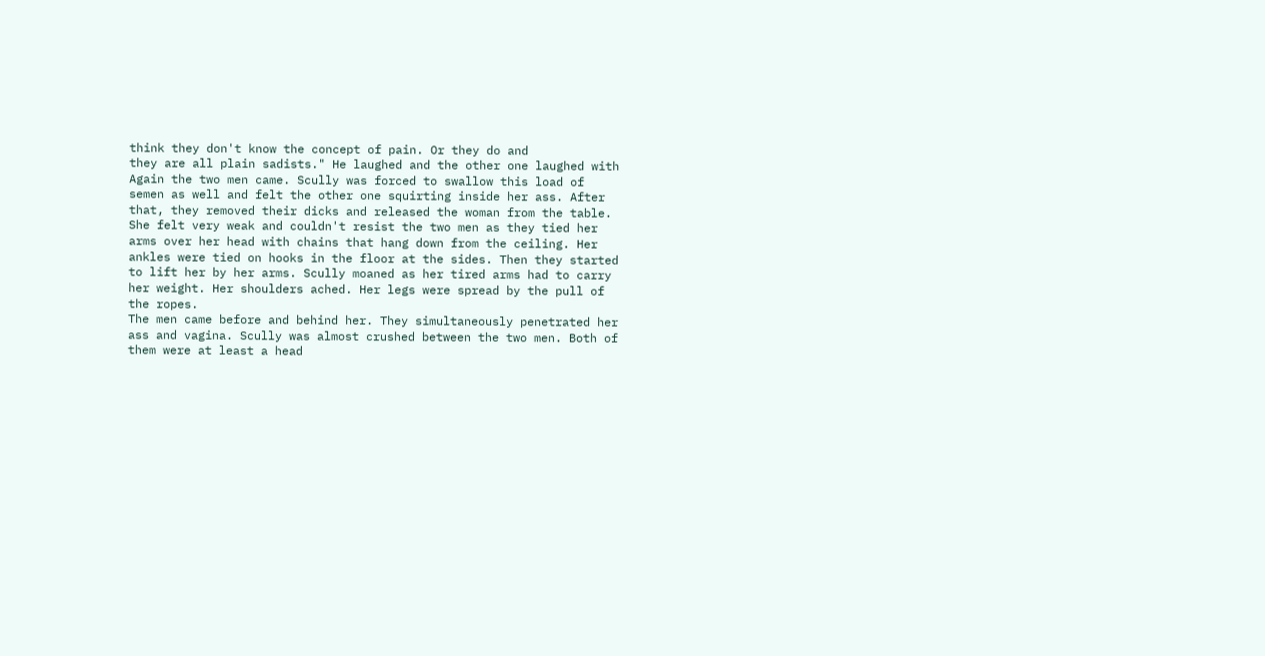think they don't know the concept of pain. Or they do and
they are all plain sadists." He laughed and the other one laughed with
Again the two men came. Scully was forced to swallow this load of
semen as well and felt the other one squirting inside her ass. After
that, they removed their dicks and released the woman from the table.
She felt very weak and couldn't resist the two men as they tied her
arms over her head with chains that hang down from the ceiling. Her
ankles were tied on hooks in the floor at the sides. Then they started
to lift her by her arms. Scully moaned as her tired arms had to carry
her weight. Her shoulders ached. Her legs were spread by the pull of
the ropes.
The men came before and behind her. They simultaneously penetrated her
ass and vagina. Scully was almost crushed between the two men. Both of
them were at least a head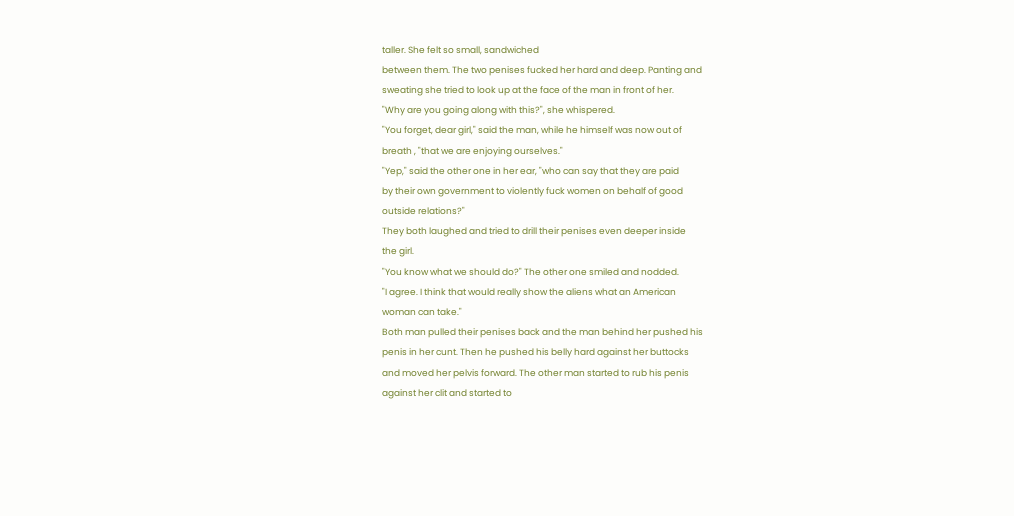taller. She felt so small, sandwiched
between them. The two penises fucked her hard and deep. Panting and
sweating she tried to look up at the face of the man in front of her.
"Why are you going along with this?", she whispered.
"You forget, dear girl," said the man, while he himself was now out of
breath , "that we are enjoying ourselves."
"Yep," said the other one in her ear, "who can say that they are paid
by their own government to violently fuck women on behalf of good
outside relations?"
They both laughed and tried to drill their penises even deeper inside
the girl.
"You know what we should do?" The other one smiled and nodded.
"I agree. I think that would really show the aliens what an American
woman can take."
Both man pulled their penises back and the man behind her pushed his
penis in her cunt. Then he pushed his belly hard against her buttocks
and moved her pelvis forward. The other man started to rub his penis
against her clit and started to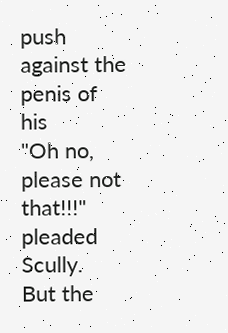push against the penis of his
"Oh no, please not that!!!" pleaded Scully.
But the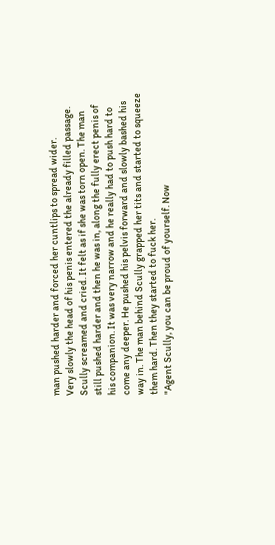man pushed harder and forced her cuntlips to spread wider.
Very slowly the head of his penis entered the already filled passage.
Scully screamed and cried. It felt as if she was torn open. The man
still pushed harder and then he was in, along the fully erect penis of
his companion. It was very narrow and he really had to push hard to
come any deeper. He pushed his pelvis forward and slowly bashed his
way in. The man behind Scully grapped her tits and started to squeeze
them hard. Then they started to fuck her.
"Agent Scully, you can be proud of yourself. Now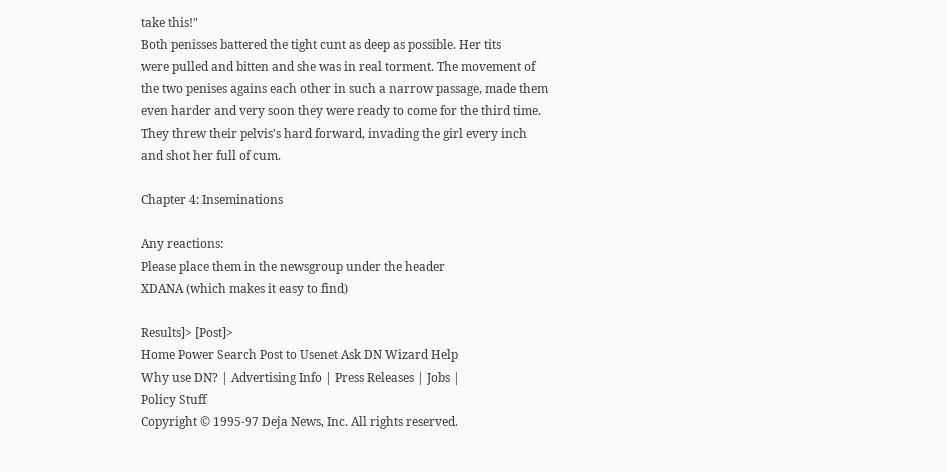take this!"
Both penisses battered the tight cunt as deep as possible. Her tits
were pulled and bitten and she was in real torment. The movement of
the two penises agains each other in such a narrow passage, made them
even harder and very soon they were ready to come for the third time.
They threw their pelvis's hard forward, invading the girl every inch
and shot her full of cum.

Chapter 4: Inseminations

Any reactions:
Please place them in the newsgroup under the header
XDANA (which makes it easy to find)

Results]> [Post]>
Home Power Search Post to Usenet Ask DN Wizard Help
Why use DN? | Advertising Info | Press Releases | Jobs |
Policy Stuff
Copyright © 1995-97 Deja News, Inc. All rights reserved.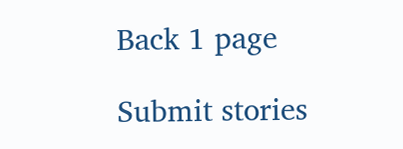Back 1 page

Submit stories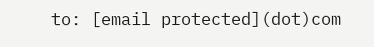to: [email protected](dot)com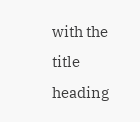with the title heading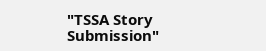"TSSA Story Submission"